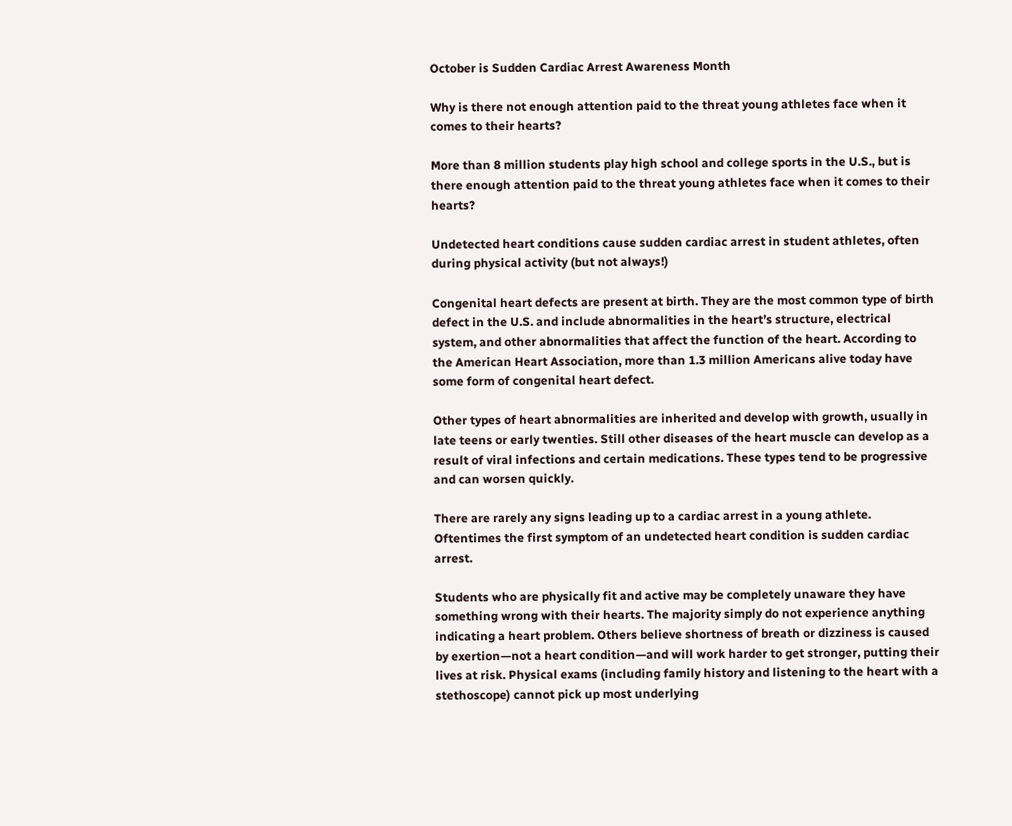October is Sudden Cardiac Arrest Awareness Month

Why is there not enough attention paid to the threat young athletes face when it comes to their hearts?

More than 8 million students play high school and college sports in the U.S., but is there enough attention paid to the threat young athletes face when it comes to their hearts?

Undetected heart conditions cause sudden cardiac arrest in student athletes, often during physical activity (but not always!)

Congenital heart defects are present at birth. They are the most common type of birth defect in the U.S. and include abnormalities in the heart’s structure, electrical system, and other abnormalities that affect the function of the heart. According to the American Heart Association, more than 1.3 million Americans alive today have some form of congenital heart defect.

Other types of heart abnormalities are inherited and develop with growth, usually in late teens or early twenties. Still other diseases of the heart muscle can develop as a result of viral infections and certain medications. These types tend to be progressive and can worsen quickly.

There are rarely any signs leading up to a cardiac arrest in a young athlete. Oftentimes the first symptom of an undetected heart condition is sudden cardiac arrest.

Students who are physically fit and active may be completely unaware they have something wrong with their hearts. The majority simply do not experience anything indicating a heart problem. Others believe shortness of breath or dizziness is caused by exertion—not a heart condition—and will work harder to get stronger, putting their lives at risk. Physical exams (including family history and listening to the heart with a stethoscope) cannot pick up most underlying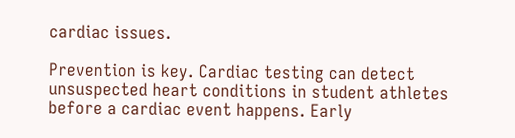cardiac issues.

Prevention is key. Cardiac testing can detect unsuspected heart conditions in student athletes before a cardiac event happens. Early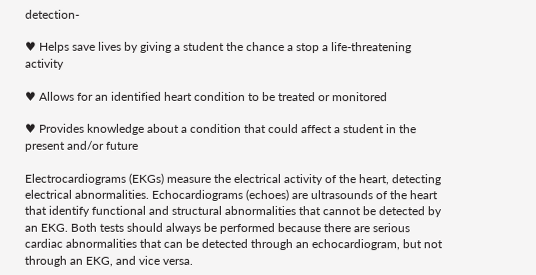detection-

♥ Helps save lives by giving a student the chance a stop a life-threatening activity

♥ Allows for an identified heart condition to be treated or monitored

♥ Provides knowledge about a condition that could affect a student in the present and/or future

Electrocardiograms (EKGs) measure the electrical activity of the heart, detecting electrical abnormalities. Echocardiograms (echoes) are ultrasounds of the heart that identify functional and structural abnormalities that cannot be detected by an EKG. Both tests should always be performed because there are serious cardiac abnormalities that can be detected through an echocardiogram, but not through an EKG, and vice versa.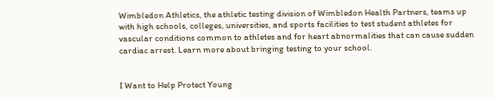Wimbledon Athletics, the athletic testing division of Wimbledon Health Partners, teams up with high schools, colleges, universities, and sports facilities to test student athletes for vascular conditions common to athletes and for heart abnormalities that can cause sudden cardiac arrest. Learn more about bringing testing to your school.


I Want to Help Protect Young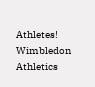Athletes!
Wimbledon Athletics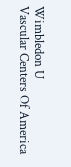Wimbledon U
Vascular Centers Of America